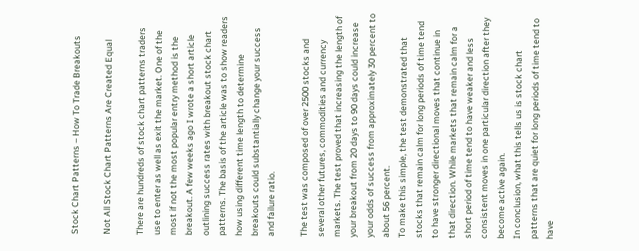Stock Chart Patterns – How To Trade Breakouts

Not All Stock Chart Patterns Are Created Equal

There are hundreds of stock chart patterns traders use to enter as well as exit the market. One of the most if not the most popular entry method is the breakout. A few weeks ago I wrote a short article outlining success rates with breakout stock chart patterns. The basis of the article was to show readers how using different time length to determine breakouts could substantially change your success and failure ratio.

The test was composed of over 2500 stocks and several other futures, commodities and currency markets. The test proved that increasing the length of your breakout from 20 days to 90 days could increase your odds of success from approximately 30 percent to about 56 percent.
To make this simple, the test demonstrated that stocks that remain calm for long periods of time tend to have stronger directional moves that continue in that direction. While markets that remain calm for a short period of time tend to have weaker and less consistent moves in one particular direction after they become active again.
In conclusion, what this tells us is stock chart patterns that are quiet for long periods of time tend to have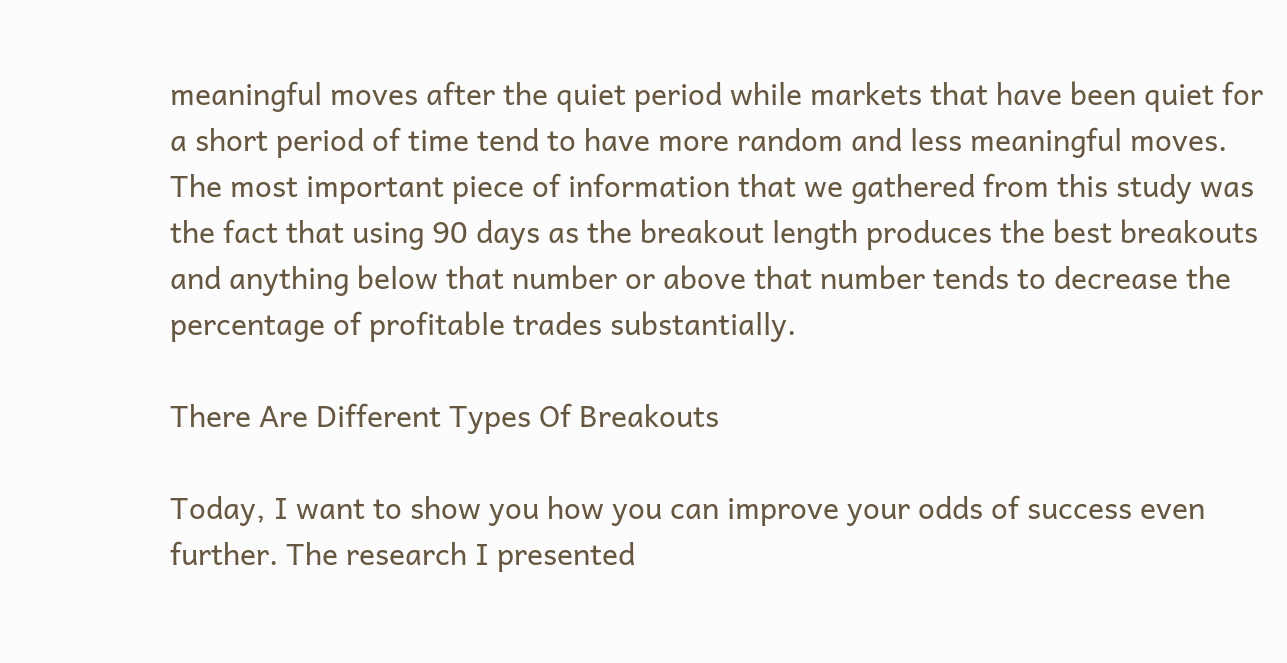meaningful moves after the quiet period while markets that have been quiet for a short period of time tend to have more random and less meaningful moves.
The most important piece of information that we gathered from this study was the fact that using 90 days as the breakout length produces the best breakouts and anything below that number or above that number tends to decrease the percentage of profitable trades substantially.

There Are Different Types Of Breakouts

Today, I want to show you how you can improve your odds of success even further. The research I presented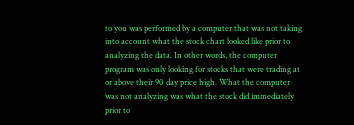to you was performed by a computer that was not taking into account what the stock chart looked like prior to analyzing the data. In other words, the computer program was only looking for stocks that were trading at or above their 90 day price high. What the computer was not analyzing was what the stock did immediately prior to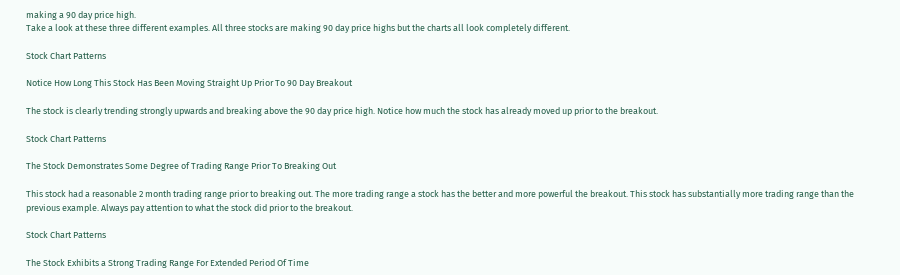making a 90 day price high.
Take a look at these three different examples. All three stocks are making 90 day price highs but the charts all look completely different.

Stock Chart Patterns

Notice How Long This Stock Has Been Moving Straight Up Prior To 90 Day Breakout

The stock is clearly trending strongly upwards and breaking above the 90 day price high. Notice how much the stock has already moved up prior to the breakout.

Stock Chart Patterns

The Stock Demonstrates Some Degree of Trading Range Prior To Breaking Out

This stock had a reasonable 2 month trading range prior to breaking out. The more trading range a stock has the better and more powerful the breakout. This stock has substantially more trading range than the previous example. Always pay attention to what the stock did prior to the breakout.

Stock Chart Patterns

The Stock Exhibits a Strong Trading Range For Extended Period Of Time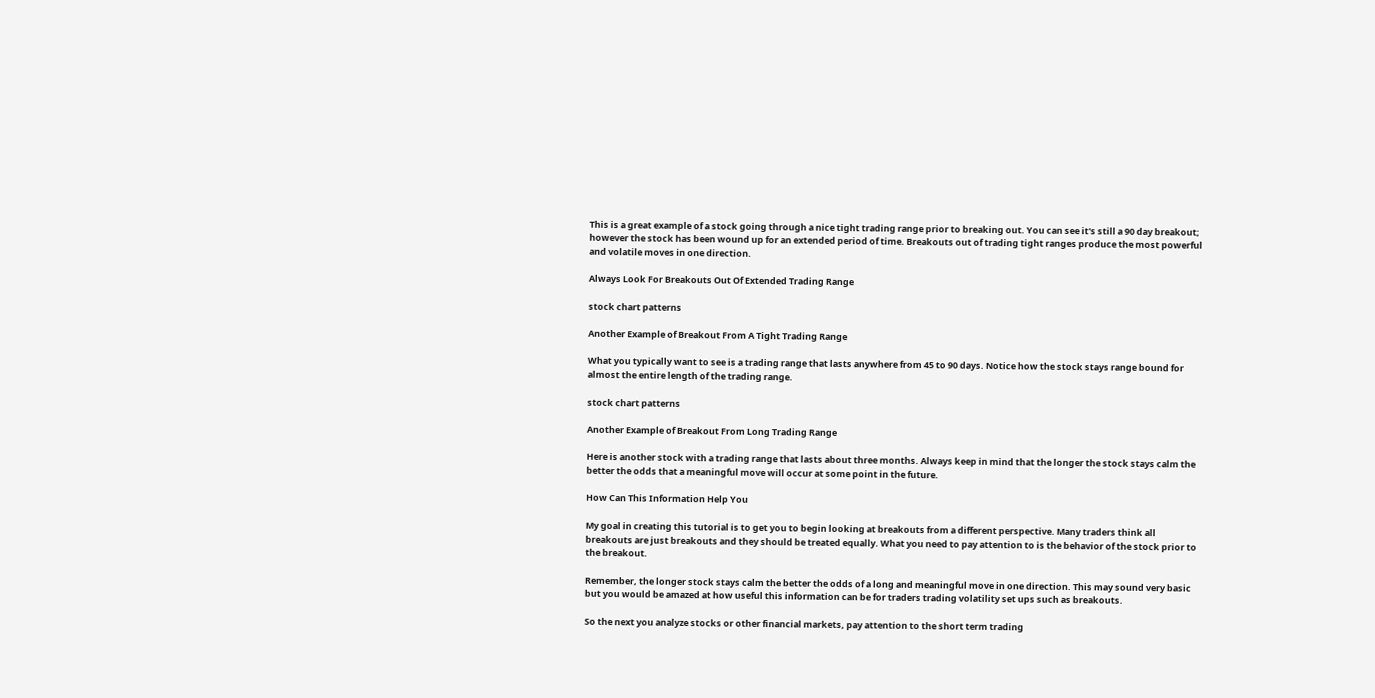This is a great example of a stock going through a nice tight trading range prior to breaking out. You can see it's still a 90 day breakout; however the stock has been wound up for an extended period of time. Breakouts out of trading tight ranges produce the most powerful and volatile moves in one direction.

Always Look For Breakouts Out Of Extended Trading Range

stock chart patterns

Another Example of Breakout From A Tight Trading Range

What you typically want to see is a trading range that lasts anywhere from 45 to 90 days. Notice how the stock stays range bound for almost the entire length of the trading range.

stock chart patterns

Another Example of Breakout From Long Trading Range

Here is another stock with a trading range that lasts about three months. Always keep in mind that the longer the stock stays calm the better the odds that a meaningful move will occur at some point in the future.

How Can This Information Help You

My goal in creating this tutorial is to get you to begin looking at breakouts from a different perspective. Many traders think all breakouts are just breakouts and they should be treated equally. What you need to pay attention to is the behavior of the stock prior to the breakout.

Remember, the longer stock stays calm the better the odds of a long and meaningful move in one direction. This may sound very basic but you would be amazed at how useful this information can be for traders trading volatility set ups such as breakouts.

So the next you analyze stocks or other financial markets, pay attention to the short term trading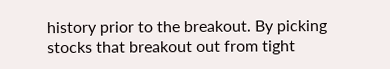history prior to the breakout. By picking stocks that breakout out from tight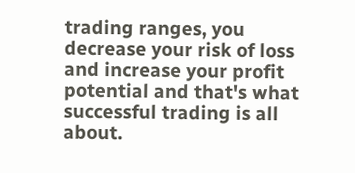trading ranges, you decrease your risk of loss and increase your profit potential and that's what successful trading is all about.